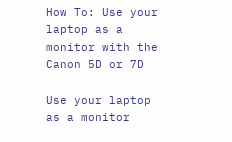How To: Use your laptop as a monitor with the Canon 5D or 7D

Use your laptop as a monitor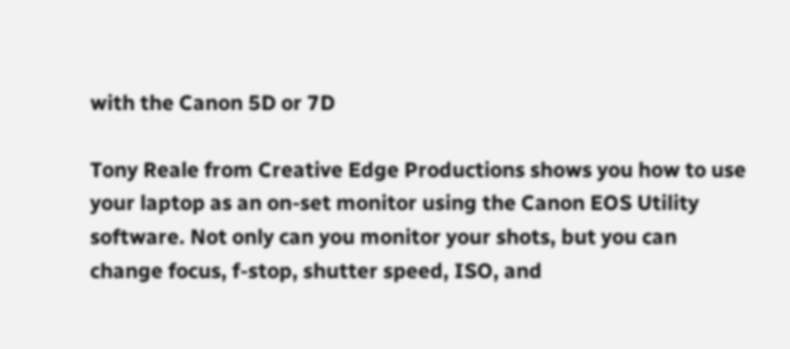with the Canon 5D or 7D

Tony Reale from Creative Edge Productions shows you how to use your laptop as an on-set monitor using the Canon EOS Utility software. Not only can you monitor your shots, but you can change focus, f-stop, shutter speed, ISO, and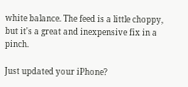white balance. The feed is a little choppy, but it's a great and inexpensive fix in a pinch.

Just updated your iPhone?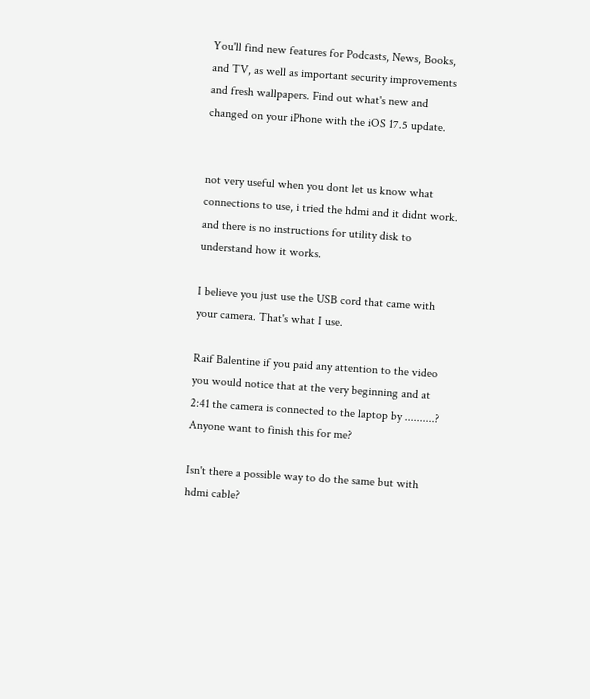You'll find new features for Podcasts, News, Books, and TV, as well as important security improvements and fresh wallpapers. Find out what's new and changed on your iPhone with the iOS 17.5 update.


not very useful when you dont let us know what connections to use, i tried the hdmi and it didnt work. and there is no instructions for utility disk to understand how it works.

I believe you just use the USB cord that came with your camera. That's what I use.

Raif Balentine if you paid any attention to the video you would notice that at the very beginning and at 2:41 the camera is connected to the laptop by ..........? Anyone want to finish this for me?

Isn't there a possible way to do the same but with hdmi cable?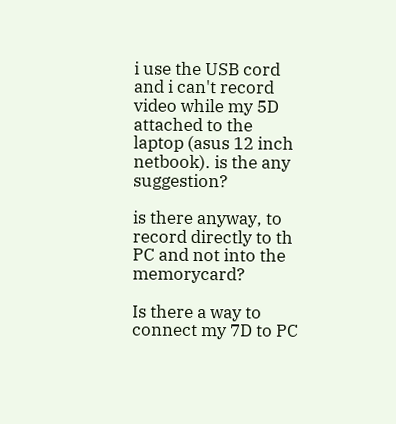i use the USB cord and i can't record video while my 5D attached to the laptop (asus 12 inch netbook). is the any suggestion?

is there anyway, to record directly to th PC and not into the memorycard?

Is there a way to connect my 7D to PC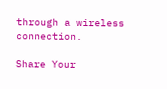through a wireless connection.

Share Your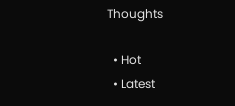Thoughts

  • Hot
  • Latest